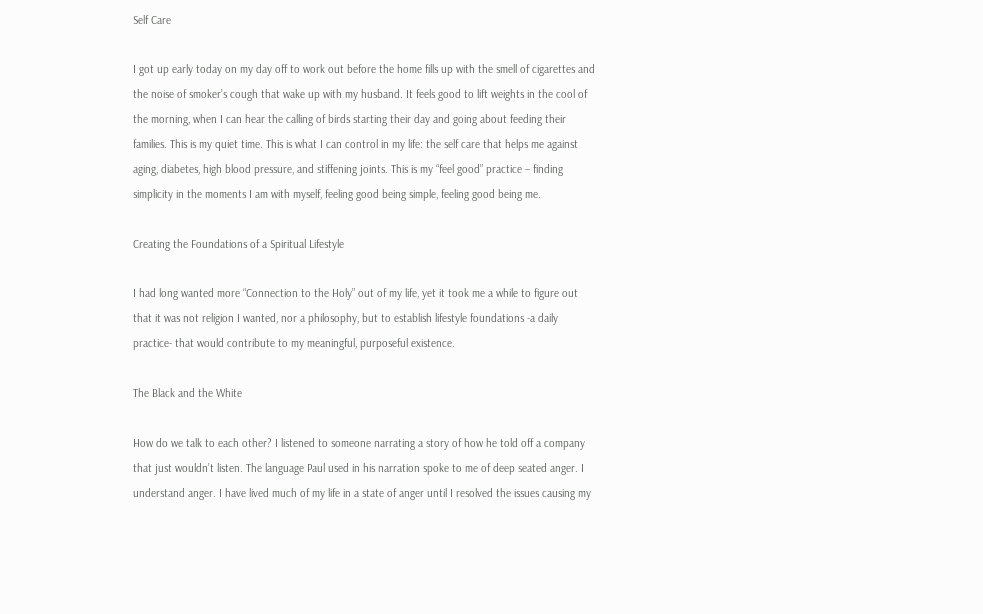Self Care

I got up early today on my day off to work out before the home fills up with the smell of cigarettes and the noise of smoker’s cough that wake up with my husband. It feels good to lift weights in the cool of the morning, when I can hear the calling of birds starting their day and going about feeding their families. This is my quiet time. This is what I can control in my life: the self care that helps me against aging, diabetes, high blood pressure, and stiffening joints. This is my “feel good” practice – finding simplicity in the moments I am with myself, feeling good being simple, feeling good being me.

Creating the Foundations of a Spiritual Lifestyle

I had long wanted more “Connection to the Holy” out of my life, yet it took me a while to figure out that it was not religion I wanted, nor a philosophy, but to establish lifestyle foundations -a daily practice- that would contribute to my meaningful, purposeful existence.

The Black and the White

How do we talk to each other? I listened to someone narrating a story of how he told off a company that just wouldn’t listen. The language Paul used in his narration spoke to me of deep seated anger. I understand anger. I have lived much of my life in a state of anger until I resolved the issues causing my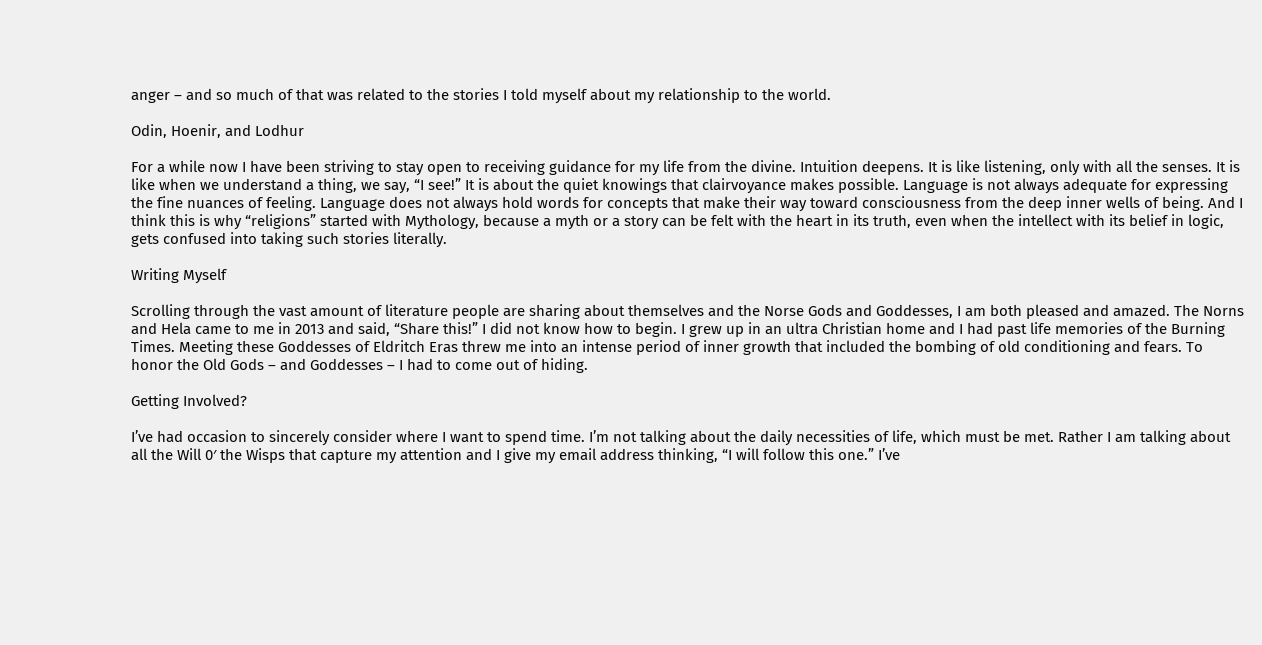anger – and so much of that was related to the stories I told myself about my relationship to the world.

Odin, Hoenir, and Lodhur

For a while now I have been striving to stay open to receiving guidance for my life from the divine. Intuition deepens. It is like listening, only with all the senses. It is like when we understand a thing, we say, “I see!” It is about the quiet knowings that clairvoyance makes possible. Language is not always adequate for expressing the fine nuances of feeling. Language does not always hold words for concepts that make their way toward consciousness from the deep inner wells of being. And I think this is why “religions” started with Mythology, because a myth or a story can be felt with the heart in its truth, even when the intellect with its belief in logic, gets confused into taking such stories literally.

Writing Myself

Scrolling through the vast amount of literature people are sharing about themselves and the Norse Gods and Goddesses, I am both pleased and amazed. The Norns and Hela came to me in 2013 and said, “Share this!” I did not know how to begin. I grew up in an ultra Christian home and I had past life memories of the Burning Times. Meeting these Goddesses of Eldritch Eras threw me into an intense period of inner growth that included the bombing of old conditioning and fears. To honor the Old Gods – and Goddesses – I had to come out of hiding.

Getting Involved?

I’ve had occasion to sincerely consider where I want to spend time. I’m not talking about the daily necessities of life, which must be met. Rather I am talking about all the Will 0′ the Wisps that capture my attention and I give my email address thinking, “I will follow this one.” I’ve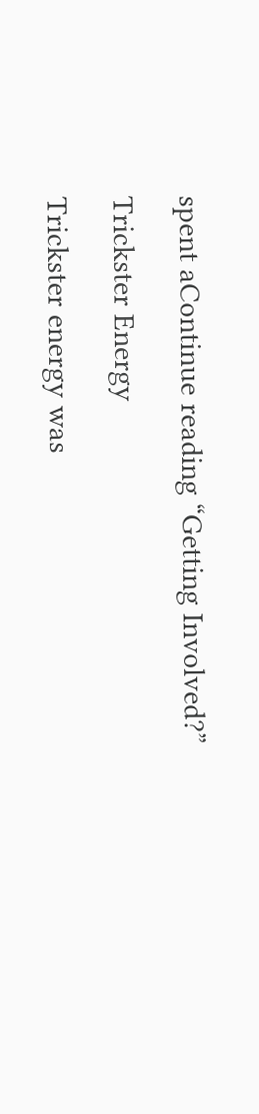spent aContinue reading “Getting Involved?”

Trickster Energy

Trickster energy was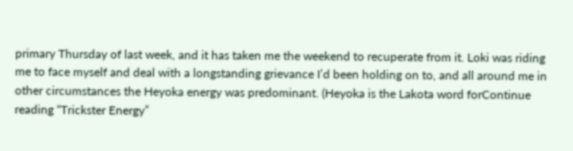primary Thursday of last week, and it has taken me the weekend to recuperate from it. Loki was riding me to face myself and deal with a longstanding grievance I’d been holding on to, and all around me in other circumstances the Heyoka energy was predominant. (Heyoka is the Lakota word forContinue reading “Trickster Energy”